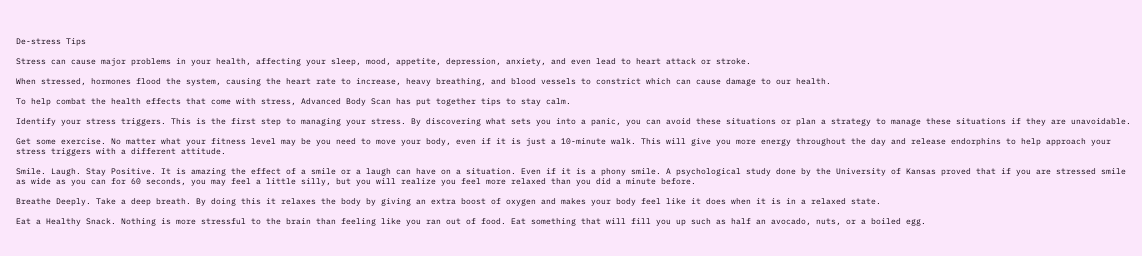De-stress Tips

Stress can cause major problems in your health, affecting your sleep, mood, appetite, depression, anxiety, and even lead to heart attack or stroke.

When stressed, hormones flood the system, causing the heart rate to increase, heavy breathing, and blood vessels to constrict which can cause damage to our health.

To help combat the health effects that come with stress, Advanced Body Scan has put together tips to stay calm.

Identify your stress triggers. This is the first step to managing your stress. By discovering what sets you into a panic, you can avoid these situations or plan a strategy to manage these situations if they are unavoidable.

Get some exercise. No matter what your fitness level may be you need to move your body, even if it is just a 10-minute walk. This will give you more energy throughout the day and release endorphins to help approach your stress triggers with a different attitude.

Smile. Laugh. Stay Positive. It is amazing the effect of a smile or a laugh can have on a situation. Even if it is a phony smile. A psychological study done by the University of Kansas proved that if you are stressed smile as wide as you can for 60 seconds, you may feel a little silly, but you will realize you feel more relaxed than you did a minute before.

Breathe Deeply. Take a deep breath. By doing this it relaxes the body by giving an extra boost of oxygen and makes your body feel like it does when it is in a relaxed state.

Eat a Healthy Snack. Nothing is more stressful to the brain than feeling like you ran out of food. Eat something that will fill you up such as half an avocado, nuts, or a boiled egg.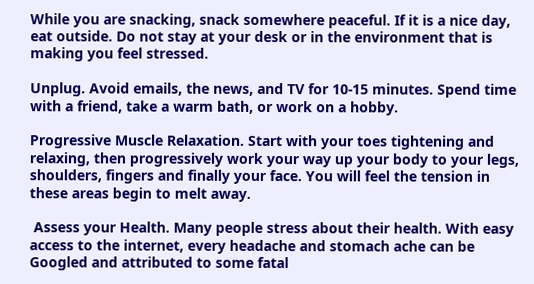While you are snacking, snack somewhere peaceful. If it is a nice day, eat outside. Do not stay at your desk or in the environment that is making you feel stressed.

Unplug. Avoid emails, the news, and TV for 10-15 minutes. Spend time with a friend, take a warm bath, or work on a hobby.

Progressive Muscle Relaxation. Start with your toes tightening and relaxing, then progressively work your way up your body to your legs, shoulders, fingers and finally your face. You will feel the tension in these areas begin to melt away.

 Assess your Health. Many people stress about their health. With easy access to the internet, every headache and stomach ache can be Googled and attributed to some fatal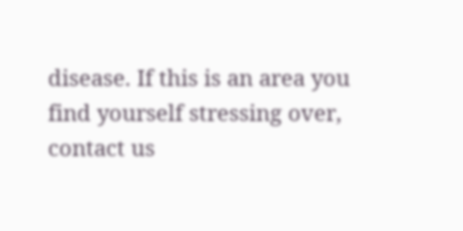disease. If this is an area you find yourself stressing over, contact us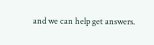and we can help get answers.